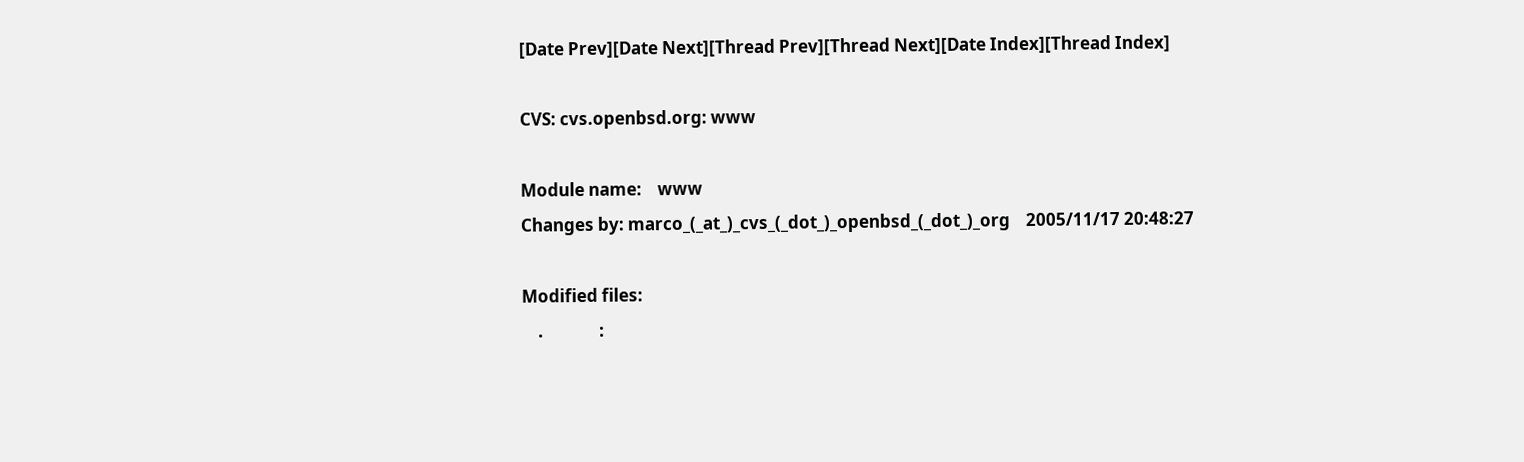[Date Prev][Date Next][Thread Prev][Thread Next][Date Index][Thread Index]

CVS: cvs.openbsd.org: www

Module name:    www
Changes by: marco_(_at_)_cvs_(_dot_)_openbsd_(_dot_)_org    2005/11/17 20:48:27

Modified files:
    .              :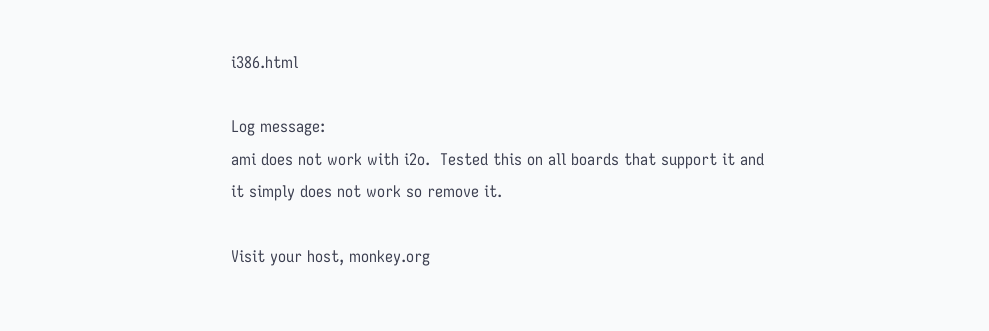i386.html

Log message:
ami does not work with i2o.  Tested this on all boards that support it and
it simply does not work so remove it.

Visit your host, monkey.org